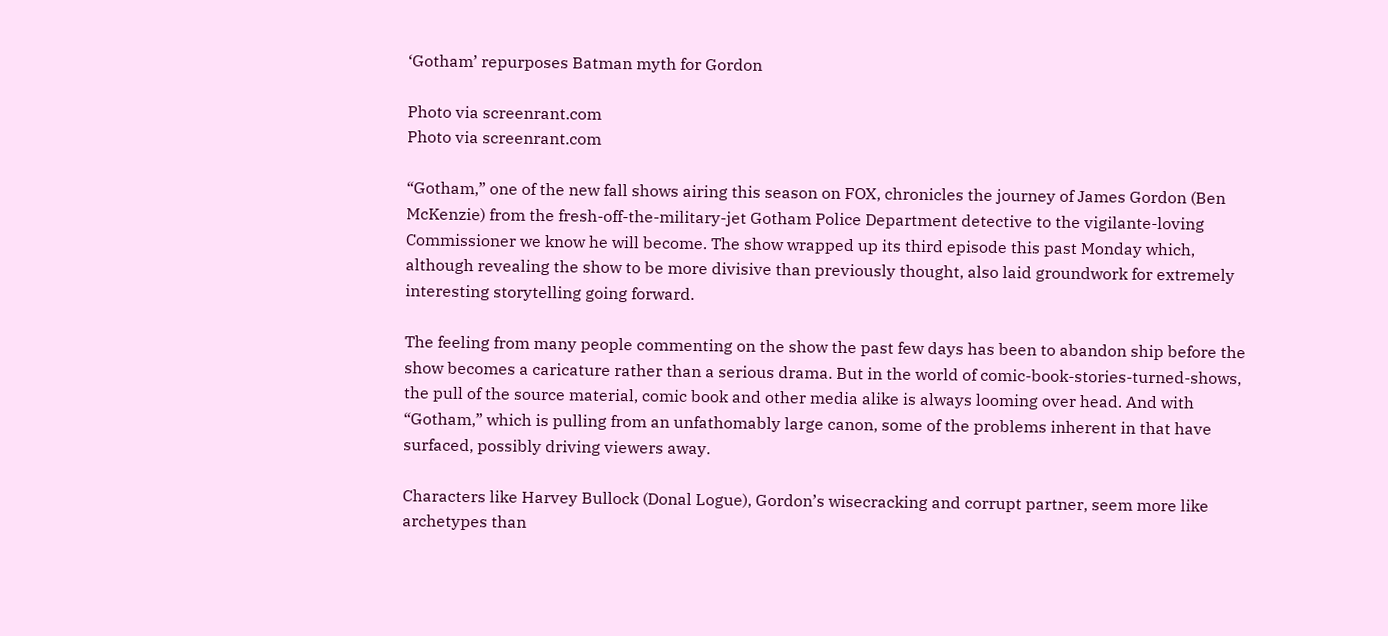‘Gotham’ repurposes Batman myth for Gordon

Photo via screenrant.com
Photo via screenrant.com

“Gotham,” one of the new fall shows airing this season on FOX, chronicles the journey of James Gordon (Ben McKenzie) from the fresh-off-the-military-jet Gotham Police Department detective to the vigilante-loving Commissioner we know he will become. The show wrapped up its third episode this past Monday which, although revealing the show to be more divisive than previously thought, also laid groundwork for extremely interesting storytelling going forward.

The feeling from many people commenting on the show the past few days has been to abandon ship before the show becomes a caricature rather than a serious drama. But in the world of comic-book-stories-turned-shows, the pull of the source material, comic book and other media alike is always looming over head. And with “Gotham,” which is pulling from an unfathomably large canon, some of the problems inherent in that have surfaced, possibly driving viewers away.

Characters like Harvey Bullock (Donal Logue), Gordon’s wisecracking and corrupt partner, seem more like archetypes than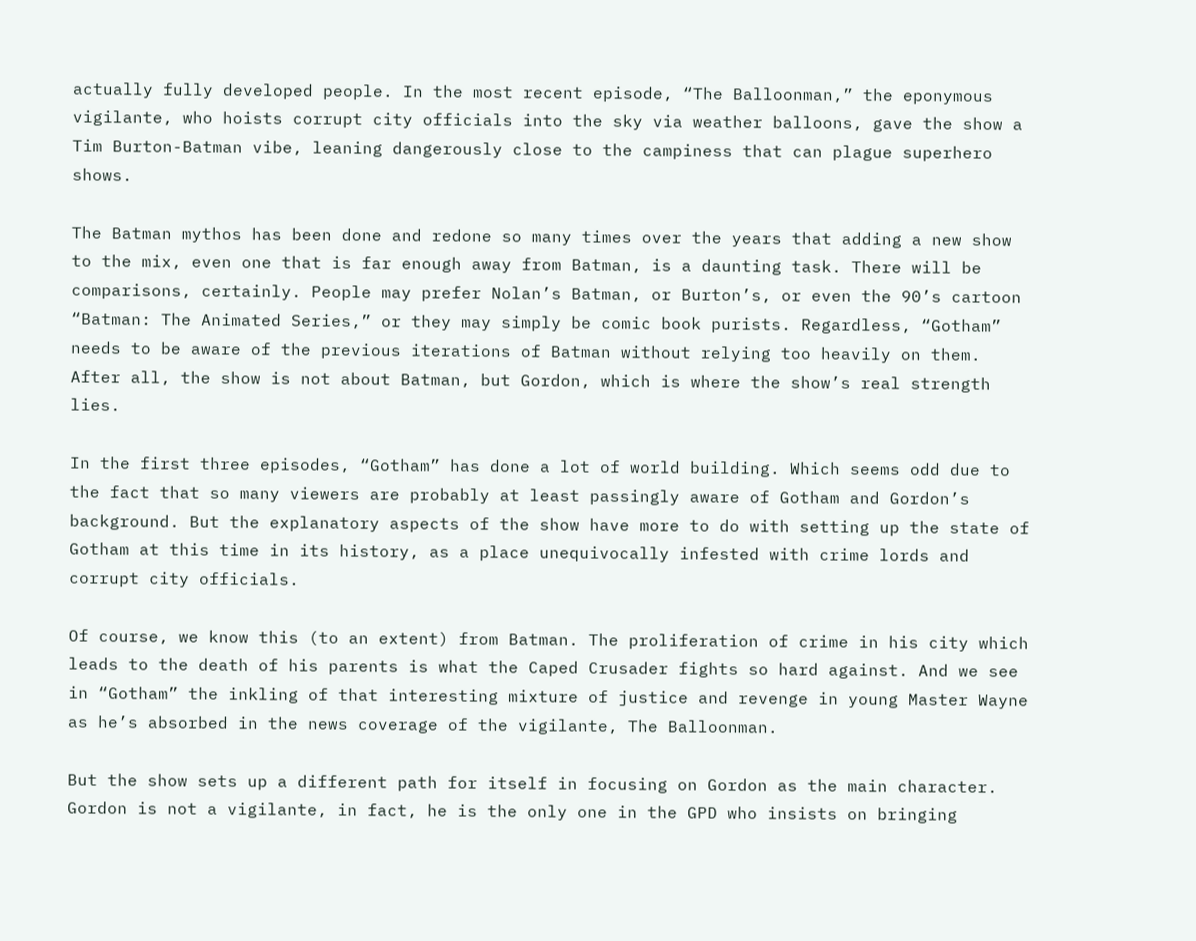actually fully developed people. In the most recent episode, “The Balloonman,” the eponymous vigilante, who hoists corrupt city officials into the sky via weather balloons, gave the show a Tim Burton-Batman vibe, leaning dangerously close to the campiness that can plague superhero shows.

The Batman mythos has been done and redone so many times over the years that adding a new show to the mix, even one that is far enough away from Batman, is a daunting task. There will be comparisons, certainly. People may prefer Nolan’s Batman, or Burton’s, or even the 90’s cartoon “Batman: The Animated Series,” or they may simply be comic book purists. Regardless, “Gotham” needs to be aware of the previous iterations of Batman without relying too heavily on them. After all, the show is not about Batman, but Gordon, which is where the show’s real strength lies.

In the first three episodes, “Gotham” has done a lot of world building. Which seems odd due to the fact that so many viewers are probably at least passingly aware of Gotham and Gordon’s background. But the explanatory aspects of the show have more to do with setting up the state of Gotham at this time in its history, as a place unequivocally infested with crime lords and corrupt city officials.

Of course, we know this (to an extent) from Batman. The proliferation of crime in his city which leads to the death of his parents is what the Caped Crusader fights so hard against. And we see in “Gotham” the inkling of that interesting mixture of justice and revenge in young Master Wayne as he’s absorbed in the news coverage of the vigilante, The Balloonman.

But the show sets up a different path for itself in focusing on Gordon as the main character. Gordon is not a vigilante, in fact, he is the only one in the GPD who insists on bringing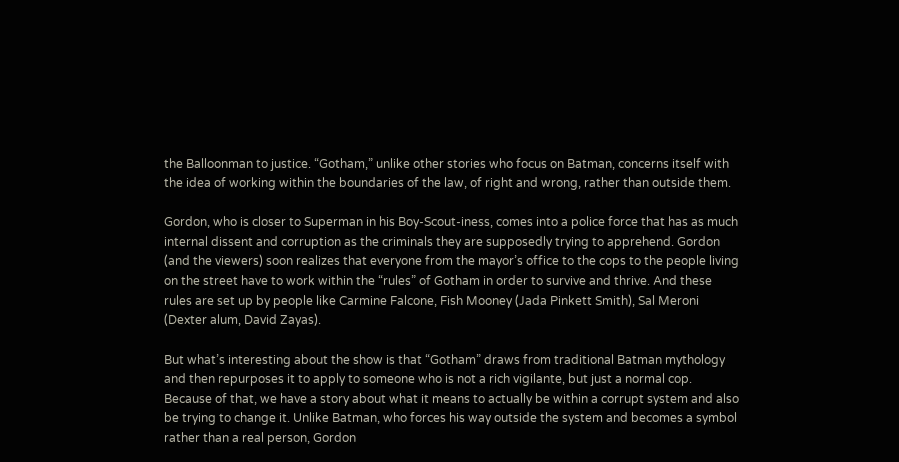the Balloonman to justice. “Gotham,” unlike other stories who focus on Batman, concerns itself with the idea of working within the boundaries of the law, of right and wrong, rather than outside them.

Gordon, who is closer to Superman in his Boy-Scout-iness, comes into a police force that has as much internal dissent and corruption as the criminals they are supposedly trying to apprehend. Gordon (and the viewers) soon realizes that everyone from the mayor’s office to the cops to the people living on the street have to work within the “rules” of Gotham in order to survive and thrive. And these rules are set up by people like Carmine Falcone, Fish Mooney (Jada Pinkett Smith), Sal Meroni (Dexter alum, David Zayas).

But what’s interesting about the show is that “Gotham” draws from traditional Batman mythology and then repurposes it to apply to someone who is not a rich vigilante, but just a normal cop. Because of that, we have a story about what it means to actually be within a corrupt system and also be trying to change it. Unlike Batman, who forces his way outside the system and becomes a symbol rather than a real person, Gordon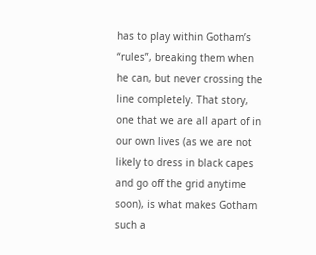has to play within Gotham’s “rules”, breaking them when he can, but never crossing the line completely. That story, one that we are all apart of in our own lives (as we are not likely to dress in black capes and go off the grid anytime soon), is what makes Gotham such a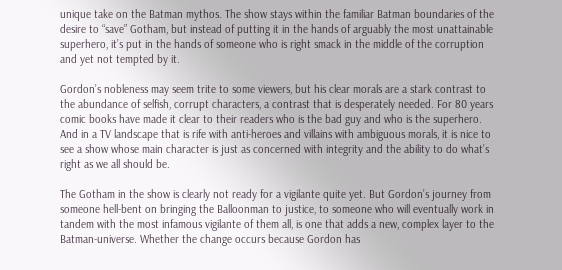unique take on the Batman mythos. The show stays within the familiar Batman boundaries of the desire to “save” Gotham, but instead of putting it in the hands of arguably the most unattainable superhero, it’s put in the hands of someone who is right smack in the middle of the corruption and yet not tempted by it.

Gordon’s nobleness may seem trite to some viewers, but his clear morals are a stark contrast to the abundance of selfish, corrupt characters, a contrast that is desperately needed. For 80 years comic books have made it clear to their readers who is the bad guy and who is the superhero. And in a TV landscape that is rife with anti-heroes and villains with ambiguous morals, it is nice to see a show whose main character is just as concerned with integrity and the ability to do what’s right as we all should be.

The Gotham in the show is clearly not ready for a vigilante quite yet. But Gordon’s journey from someone hell-bent on bringing the Balloonman to justice, to someone who will eventually work in tandem with the most infamous vigilante of them all, is one that adds a new, complex layer to the Batman-universe. Whether the change occurs because Gordon has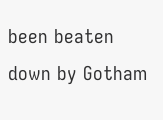been beaten down by Gotham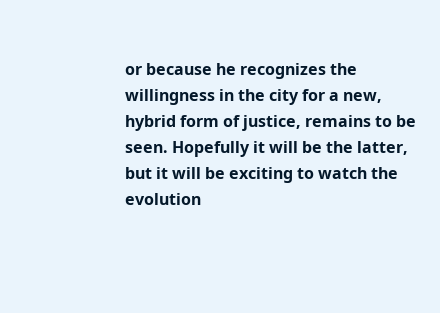or because he recognizes the willingness in the city for a new, hybrid form of justice, remains to be seen. Hopefully it will be the latter, but it will be exciting to watch the evolution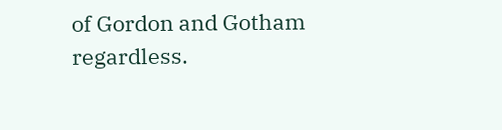of Gordon and Gotham regardless.